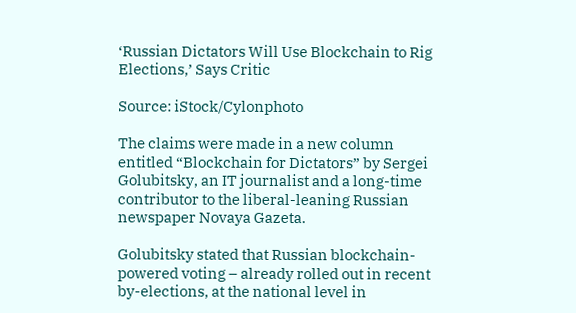‘Russian Dictators Will Use Blockchain to Rig Elections,’ Says Critic

Source: iStock/Cylonphoto

The claims were made in a new column entitled “Blockchain for Dictators” by Sergei Golubitsky, an IT journalist and a long-time contributor to the liberal-leaning Russian newspaper Novaya Gazeta.

Golubitsky stated that Russian blockchain-powered voting – already rolled out in recent by-elections, at the national level in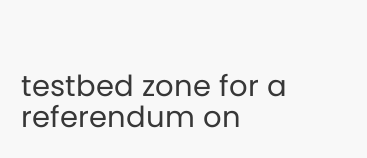testbed zone for a referendum on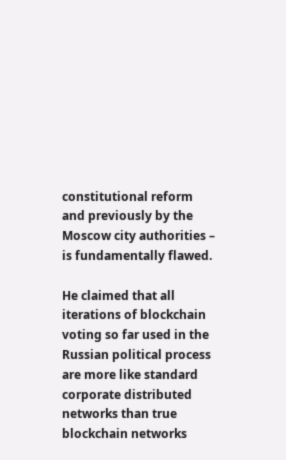constitutional reform and previously by the Moscow city authorities – is fundamentally flawed.

He claimed that all iterations of blockchain voting so far used in the Russian political process are more like standard corporate distributed networks than true blockchain networks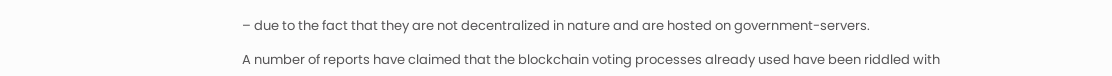– due to the fact that they are not decentralized in nature and are hosted on government-servers.

A number of reports have claimed that the blockchain voting processes already used have been riddled with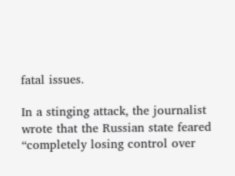fatal issues.

In a stinging attack, the journalist wrote that the Russian state feared “completely losing control over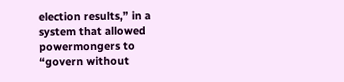election results,” in a system that allowed powermongers to “govern without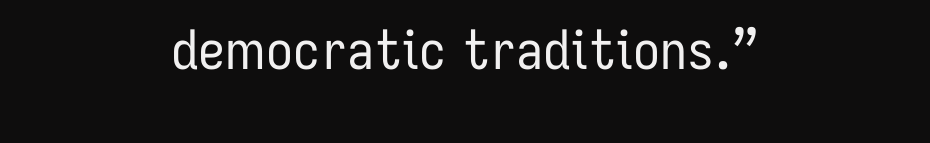democratic traditions.”